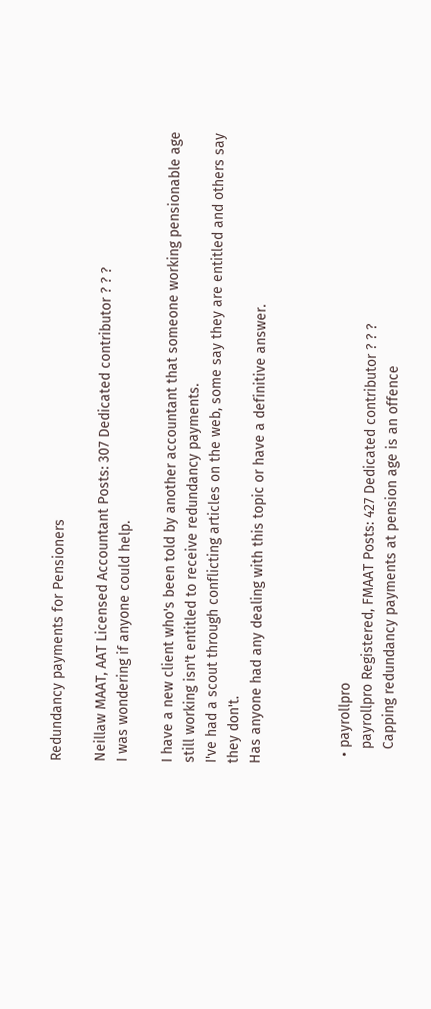Redundancy payments for Pensioners

Neillaw MAAT, AAT Licensed Accountant Posts: 307 Dedicated contributor ? ? ?
I was wondering if anyone could help.

I have a new client who's been told by another accountant that someone working pensionable age still working isn't entitled to receive redundancy payments.
I've had a scout through conflicting articles on the web, some say they are entitled and others say they don't.
Has anyone had any dealing with this topic or have a definitive answer.



  • payrollpro
    payrollpro Registered, FMAAT Posts: 427 Dedicated contributor ? ? ?
    Capping redundancy payments at pension age is an offence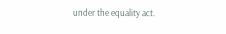under the equality act.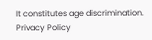It constitutes age discrimination.
Privacy Policy